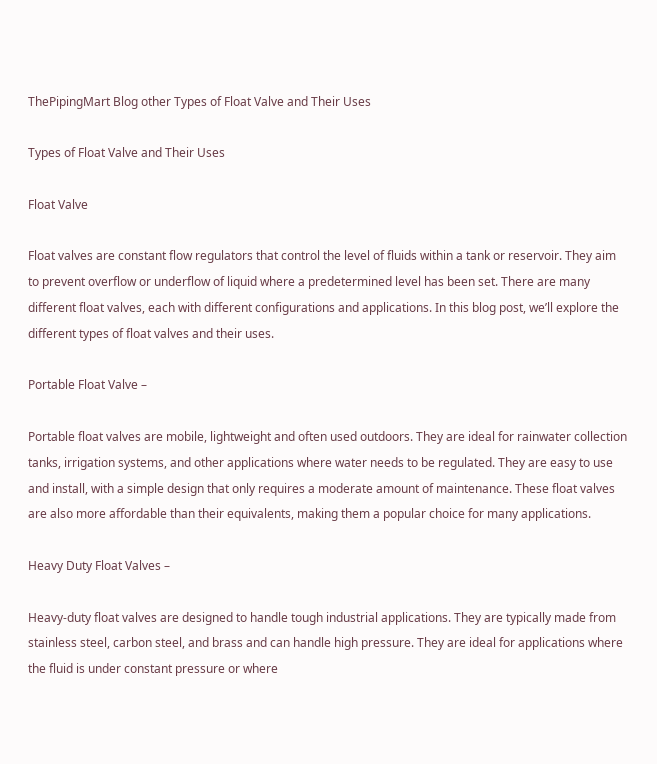ThePipingMart Blog other Types of Float Valve and Their Uses

Types of Float Valve and Their Uses

Float Valve

Float valves are constant flow regulators that control the level of fluids within a tank or reservoir. They aim to prevent overflow or underflow of liquid where a predetermined level has been set. There are many different float valves, each with different configurations and applications. In this blog post, we’ll explore the different types of float valves and their uses.

Portable Float Valve –

Portable float valves are mobile, lightweight and often used outdoors. They are ideal for rainwater collection tanks, irrigation systems, and other applications where water needs to be regulated. They are easy to use and install, with a simple design that only requires a moderate amount of maintenance. These float valves are also more affordable than their equivalents, making them a popular choice for many applications.

Heavy Duty Float Valves –

Heavy-duty float valves are designed to handle tough industrial applications. They are typically made from stainless steel, carbon steel, and brass and can handle high pressure. They are ideal for applications where the fluid is under constant pressure or where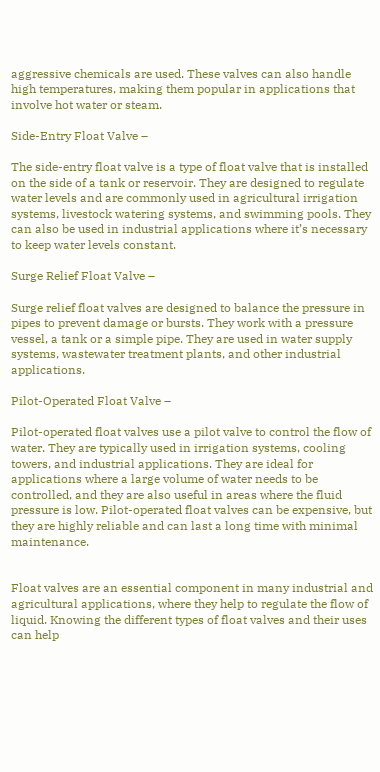aggressive chemicals are used. These valves can also handle high temperatures, making them popular in applications that involve hot water or steam.

Side-Entry Float Valve –

The side-entry float valve is a type of float valve that is installed on the side of a tank or reservoir. They are designed to regulate water levels and are commonly used in agricultural irrigation systems, livestock watering systems, and swimming pools. They can also be used in industrial applications where it’s necessary to keep water levels constant.

Surge Relief Float Valve –

Surge relief float valves are designed to balance the pressure in pipes to prevent damage or bursts. They work with a pressure vessel, a tank or a simple pipe. They are used in water supply systems, wastewater treatment plants, and other industrial applications.

Pilot-Operated Float Valve –

Pilot-operated float valves use a pilot valve to control the flow of water. They are typically used in irrigation systems, cooling towers, and industrial applications. They are ideal for applications where a large volume of water needs to be controlled, and they are also useful in areas where the fluid pressure is low. Pilot-operated float valves can be expensive, but they are highly reliable and can last a long time with minimal maintenance.


Float valves are an essential component in many industrial and agricultural applications, where they help to regulate the flow of liquid. Knowing the different types of float valves and their uses can help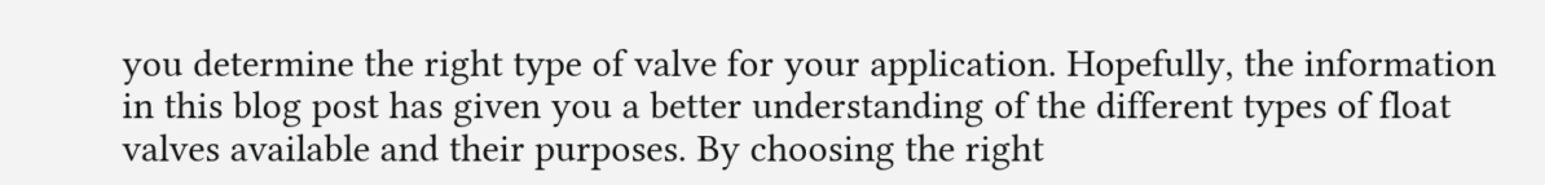you determine the right type of valve for your application. Hopefully, the information in this blog post has given you a better understanding of the different types of float valves available and their purposes. By choosing the right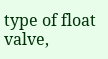type of float valve,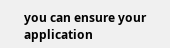you can ensure your application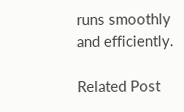runs smoothly and efficiently.

Related Post